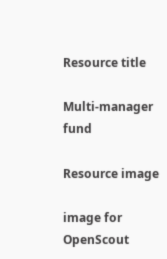Resource title

Multi-manager fund

Resource image

image for OpenScout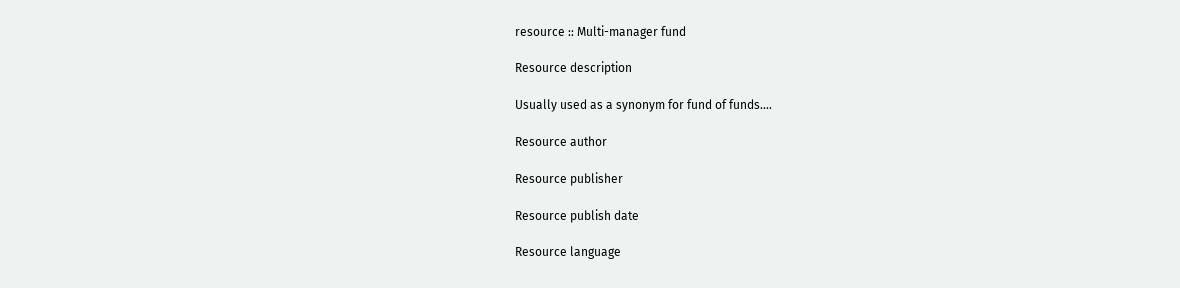resource :: Multi-manager fund

Resource description

Usually used as a synonym for fund of funds.…

Resource author

Resource publisher

Resource publish date

Resource language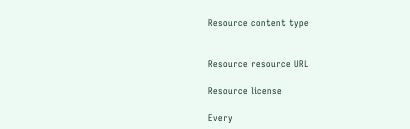Resource content type


Resource resource URL

Resource license

Every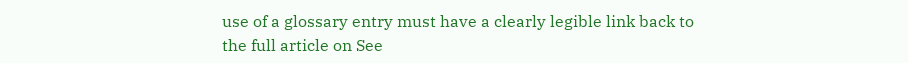use of a glossary entry must have a clearly legible link back to the full article on See